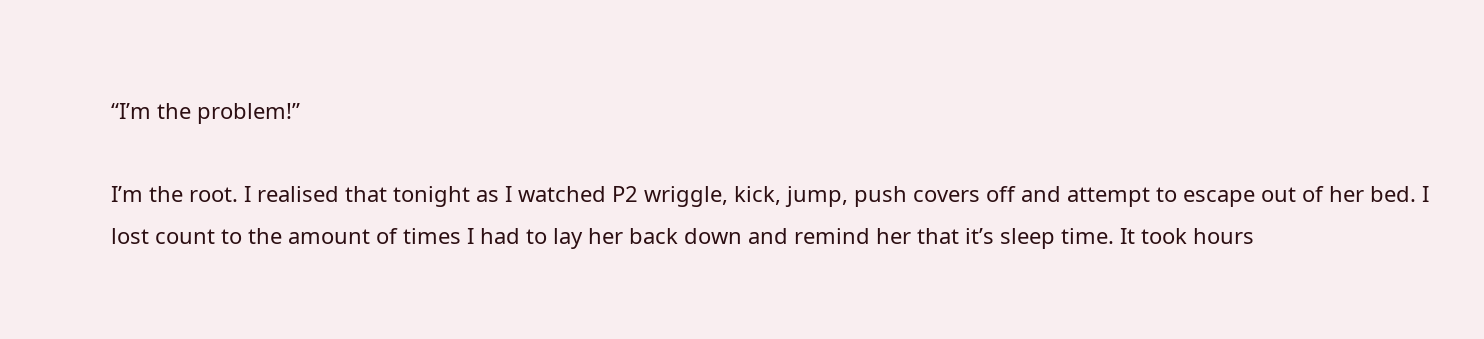“I’m the problem!”

I’m the root. I realised that tonight as I watched P2 wriggle, kick, jump, push covers off and attempt to escape out of her bed. I lost count to the amount of times I had to lay her back down and remind her that it’s sleep time. It took hours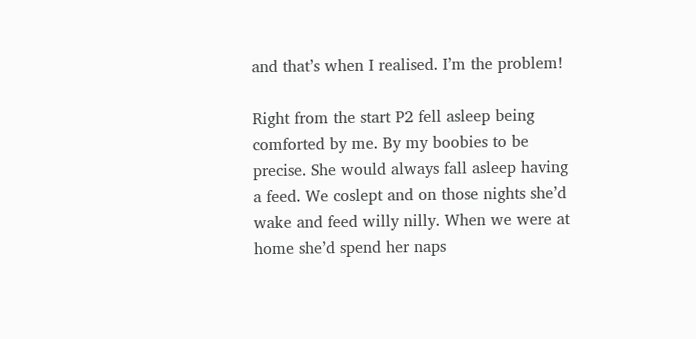and that’s when I realised. I’m the problem!

Right from the start P2 fell asleep being comforted by me. By my boobies to be precise. She would always fall asleep having a feed. We coslept and on those nights she’d wake and feed willy nilly. When we were at home she’d spend her naps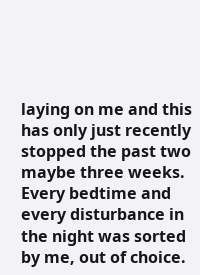laying on me and this has only just recently stopped the past two maybe three weeks. Every bedtime and every disturbance in the night was sorted by me, out of choice.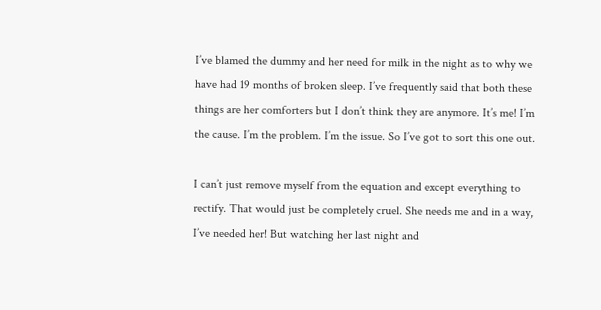I’ve blamed the dummy and her need for milk in the night as to why we have had 19 months of broken sleep. I’ve frequently said that both these things are her comforters but I don’t think they are anymore. It’s me! I’m the cause. I’m the problem. I’m the issue. So I’ve got to sort this one out.

I can’t just remove myself from the equation and except everything to rectify. That would just be completely cruel. She needs me and in a way, I’ve needed her! But watching her last night and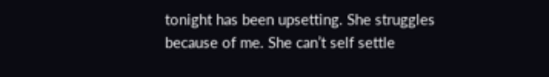tonight has been upsetting. She struggles because of me. She can’t self settle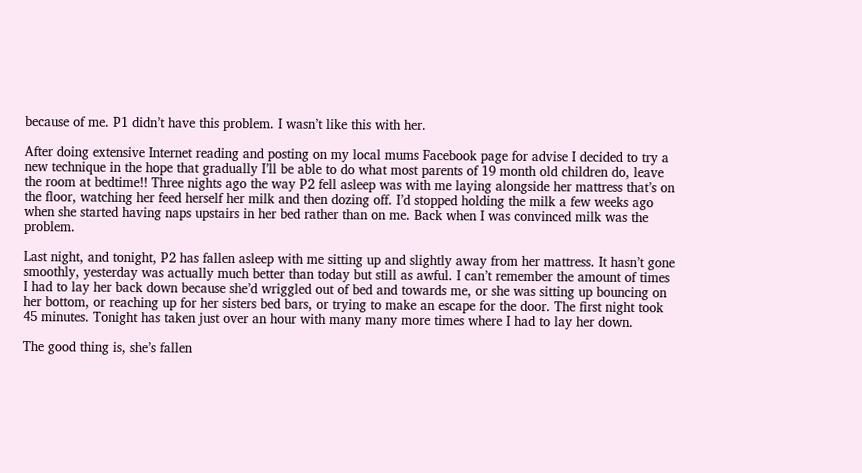because of me. P1 didn’t have this problem. I wasn’t like this with her.

After doing extensive Internet reading and posting on my local mums Facebook page for advise I decided to try a new technique in the hope that gradually I’ll be able to do what most parents of 19 month old children do, leave the room at bedtime!! Three nights ago the way P2 fell asleep was with me laying alongside her mattress that’s on the floor, watching her feed herself her milk and then dozing off. I’d stopped holding the milk a few weeks ago when she started having naps upstairs in her bed rather than on me. Back when I was convinced milk was the problem.

Last night, and tonight, P2 has fallen asleep with me sitting up and slightly away from her mattress. It hasn’t gone smoothly, yesterday was actually much better than today but still as awful. I can’t remember the amount of times I had to lay her back down because she’d wriggled out of bed and towards me, or she was sitting up bouncing on her bottom, or reaching up for her sisters bed bars, or trying to make an escape for the door. The first night took 45 minutes. Tonight has taken just over an hour with many many more times where I had to lay her down.

The good thing is, she’s fallen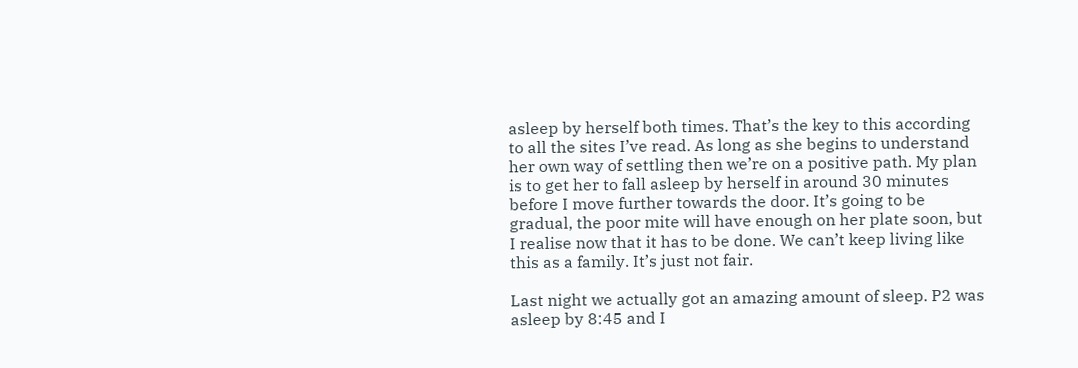asleep by herself both times. That’s the key to this according to all the sites I’ve read. As long as she begins to understand her own way of settling then we’re on a positive path. My plan is to get her to fall asleep by herself in around 30 minutes before I move further towards the door. It’s going to be gradual, the poor mite will have enough on her plate soon, but I realise now that it has to be done. We can’t keep living like this as a family. It’s just not fair.

Last night we actually got an amazing amount of sleep. P2 was asleep by 8:45 and I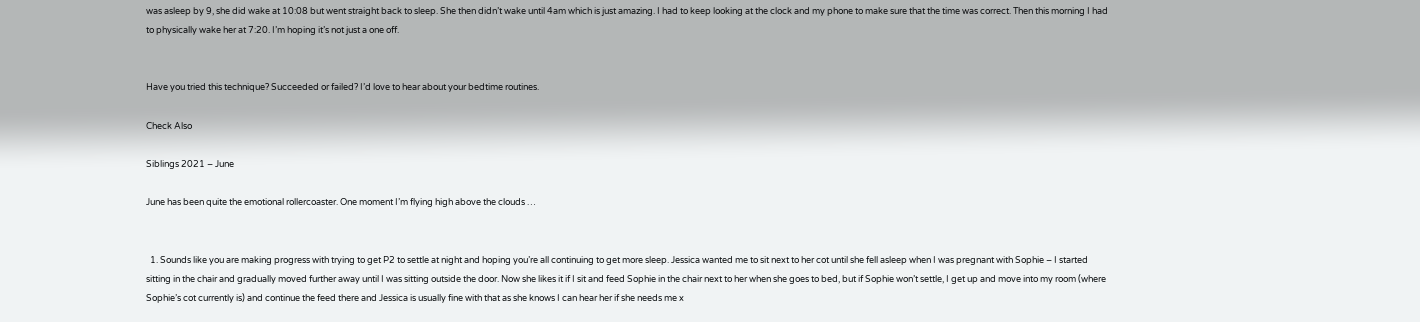was asleep by 9, she did wake at 10:08 but went straight back to sleep. She then didn’t wake until 4am which is just amazing. I had to keep looking at the clock and my phone to make sure that the time was correct. Then this morning I had to physically wake her at 7:20. I’m hoping it’s not just a one off.


Have you tried this technique? Succeeded or failed? I’d love to hear about your bedtime routines.

Check Also

Siblings 2021 – June

June has been quite the emotional rollercoaster. One moment I’m flying high above the clouds …


  1. Sounds like you are making progress with trying to get P2 to settle at night and hoping you’re all continuing to get more sleep. Jessica wanted me to sit next to her cot until she fell asleep when I was pregnant with Sophie – I started sitting in the chair and gradually moved further away until I was sitting outside the door. Now she likes it if I sit and feed Sophie in the chair next to her when she goes to bed, but if Sophie won’t settle, I get up and move into my room (where Sophie’s cot currently is) and continue the feed there and Jessica is usually fine with that as she knows I can hear her if she needs me x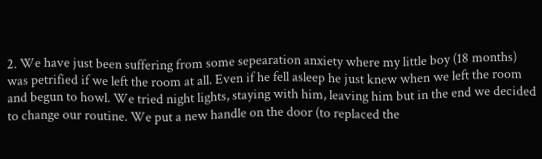2. We have just been suffering from some sepearation anxiety where my little boy (18 months) was petrified if we left the room at all. Even if he fell asleep he just knew when we left the room and begun to howl. We tried night lights, staying with him, leaving him but in the end we decided to change our routine. We put a new handle on the door (to replaced the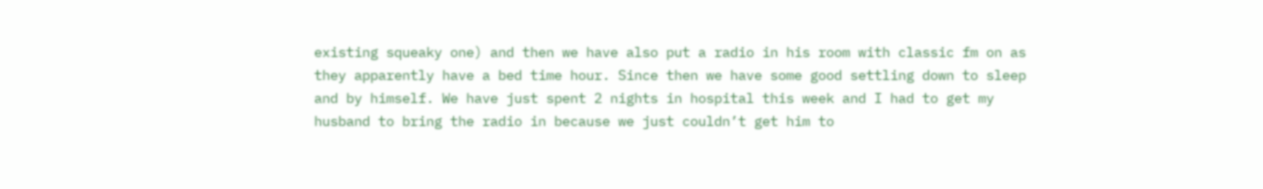existing squeaky one) and then we have also put a radio in his room with classic fm on as they apparently have a bed time hour. Since then we have some good settling down to sleep and by himself. We have just spent 2 nights in hospital this week and I had to get my husband to bring the radio in because we just couldn’t get him to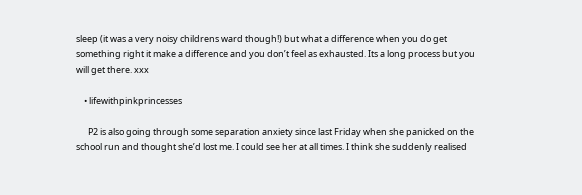sleep (it was a very noisy childrens ward though!) but what a difference when you do get something right it make a difference and you don’t feel as exhausted. Its a long process but you will get there. xxx

    • lifewithpinkprincesses

      P2 is also going through some separation anxiety since last Friday when she panicked on the school run and thought she’d lost me. I could see her at all times. I think she suddenly realised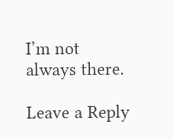I’m not always there.

Leave a Reply